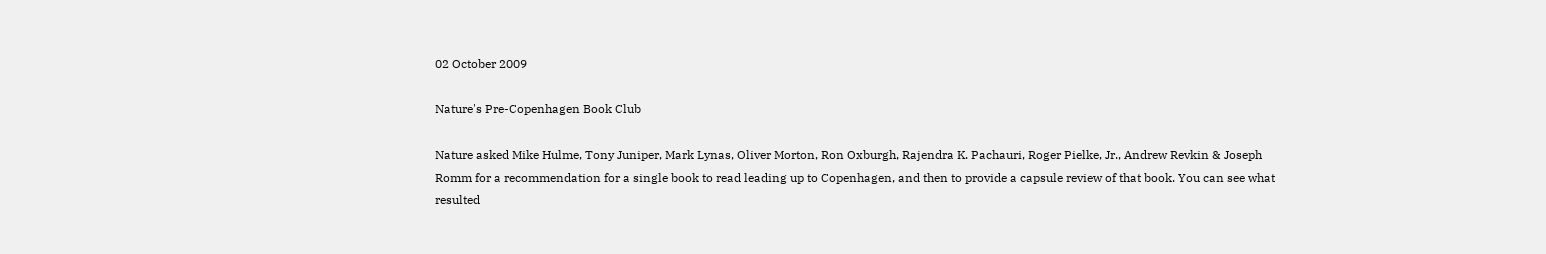02 October 2009

Nature's Pre-Copenhagen Book Club

Nature asked Mike Hulme, Tony Juniper, Mark Lynas, Oliver Morton, Ron Oxburgh, Rajendra K. Pachauri, Roger Pielke, Jr., Andrew Revkin & Joseph Romm for a recommendation for a single book to read leading up to Copenhagen, and then to provide a capsule review of that book. You can see what resulted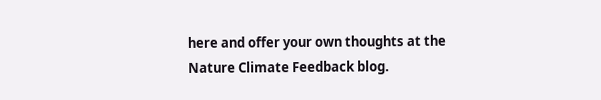here and offer your own thoughts at the Nature Climate Feedback blog.